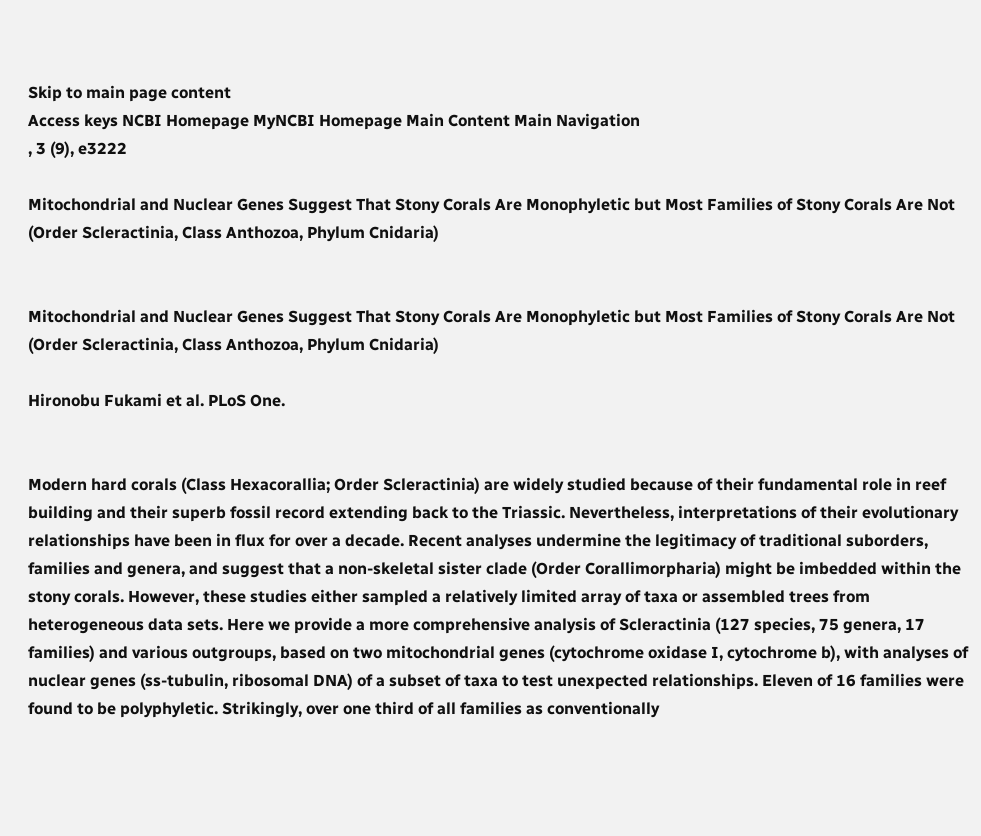Skip to main page content
Access keys NCBI Homepage MyNCBI Homepage Main Content Main Navigation
, 3 (9), e3222

Mitochondrial and Nuclear Genes Suggest That Stony Corals Are Monophyletic but Most Families of Stony Corals Are Not (Order Scleractinia, Class Anthozoa, Phylum Cnidaria)


Mitochondrial and Nuclear Genes Suggest That Stony Corals Are Monophyletic but Most Families of Stony Corals Are Not (Order Scleractinia, Class Anthozoa, Phylum Cnidaria)

Hironobu Fukami et al. PLoS One.


Modern hard corals (Class Hexacorallia; Order Scleractinia) are widely studied because of their fundamental role in reef building and their superb fossil record extending back to the Triassic. Nevertheless, interpretations of their evolutionary relationships have been in flux for over a decade. Recent analyses undermine the legitimacy of traditional suborders, families and genera, and suggest that a non-skeletal sister clade (Order Corallimorpharia) might be imbedded within the stony corals. However, these studies either sampled a relatively limited array of taxa or assembled trees from heterogeneous data sets. Here we provide a more comprehensive analysis of Scleractinia (127 species, 75 genera, 17 families) and various outgroups, based on two mitochondrial genes (cytochrome oxidase I, cytochrome b), with analyses of nuclear genes (ss-tubulin, ribosomal DNA) of a subset of taxa to test unexpected relationships. Eleven of 16 families were found to be polyphyletic. Strikingly, over one third of all families as conventionally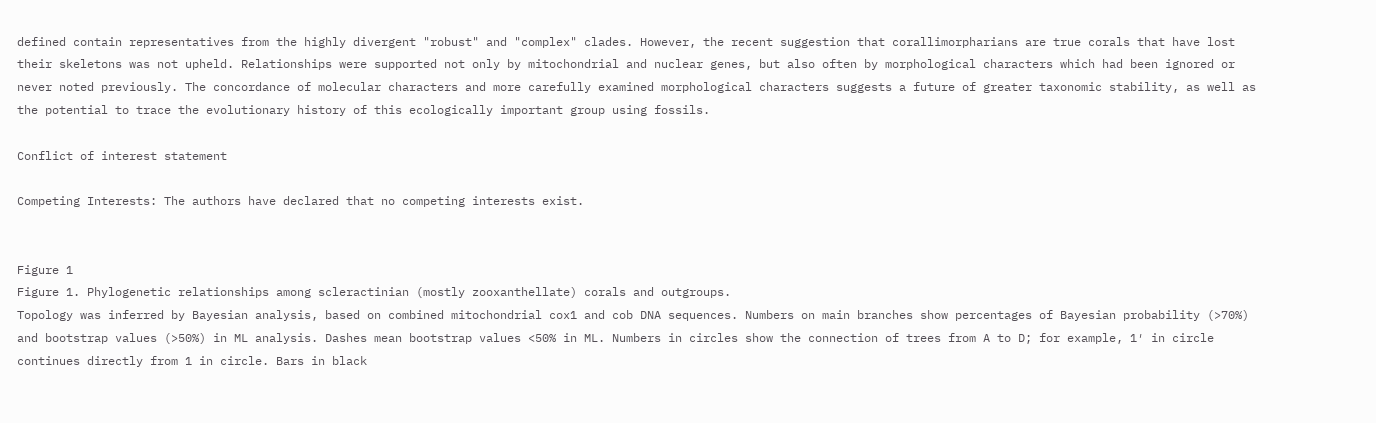defined contain representatives from the highly divergent "robust" and "complex" clades. However, the recent suggestion that corallimorpharians are true corals that have lost their skeletons was not upheld. Relationships were supported not only by mitochondrial and nuclear genes, but also often by morphological characters which had been ignored or never noted previously. The concordance of molecular characters and more carefully examined morphological characters suggests a future of greater taxonomic stability, as well as the potential to trace the evolutionary history of this ecologically important group using fossils.

Conflict of interest statement

Competing Interests: The authors have declared that no competing interests exist.


Figure 1
Figure 1. Phylogenetic relationships among scleractinian (mostly zooxanthellate) corals and outgroups.
Topology was inferred by Bayesian analysis, based on combined mitochondrial cox1 and cob DNA sequences. Numbers on main branches show percentages of Bayesian probability (>70%) and bootstrap values (>50%) in ML analysis. Dashes mean bootstrap values <50% in ML. Numbers in circles show the connection of trees from A to D; for example, 1′ in circle continues directly from 1 in circle. Bars in black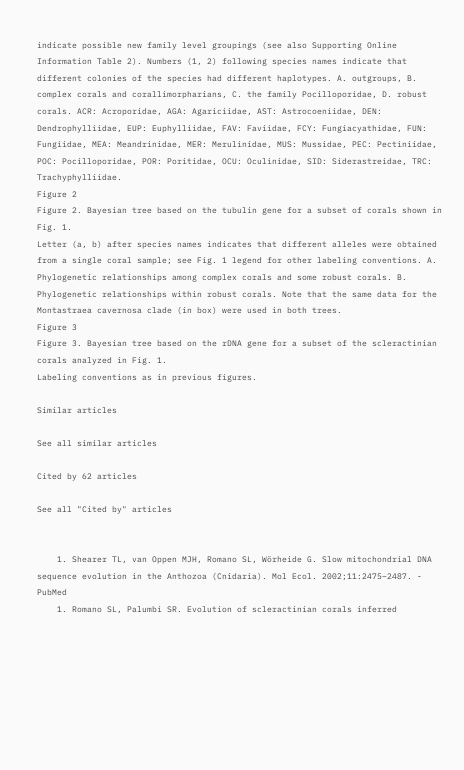indicate possible new family level groupings (see also Supporting Online Information Table 2). Numbers (1, 2) following species names indicate that different colonies of the species had different haplotypes. A. outgroups, B. complex corals and corallimorpharians, C. the family Pocilloporidae, D. robust corals. ACR: Acroporidae, AGA: Agariciidae, AST: Astrocoeniidae, DEN: Dendrophylliidae, EUP: Euphylliidae, FAV: Faviidae, FCY: Fungiacyathidae, FUN: Fungiidae, MEA: Meandrinidae, MER: Merulinidae, MUS: Mussidae, PEC: Pectiniidae, POC: Pocilloporidae, POR: Poritidae, OCU: Oculinidae, SID: Siderastreidae, TRC: Trachyphylliidae.
Figure 2
Figure 2. Bayesian tree based on the tubulin gene for a subset of corals shown in Fig. 1.
Letter (a, b) after species names indicates that different alleles were obtained from a single coral sample; see Fig. 1 legend for other labeling conventions. A. Phylogenetic relationships among complex corals and some robust corals. B. Phylogenetic relationships within robust corals. Note that the same data for the Montastraea cavernosa clade (in box) were used in both trees.
Figure 3
Figure 3. Bayesian tree based on the rDNA gene for a subset of the scleractinian corals analyzed in Fig. 1.
Labeling conventions as in previous figures.

Similar articles

See all similar articles

Cited by 62 articles

See all "Cited by" articles


    1. Shearer TL, van Oppen MJH, Romano SL, Wörheide G. Slow mitochondrial DNA sequence evolution in the Anthozoa (Cnidaria). Mol Ecol. 2002;11:2475–2487. - PubMed
    1. Romano SL, Palumbi SR. Evolution of scleractinian corals inferred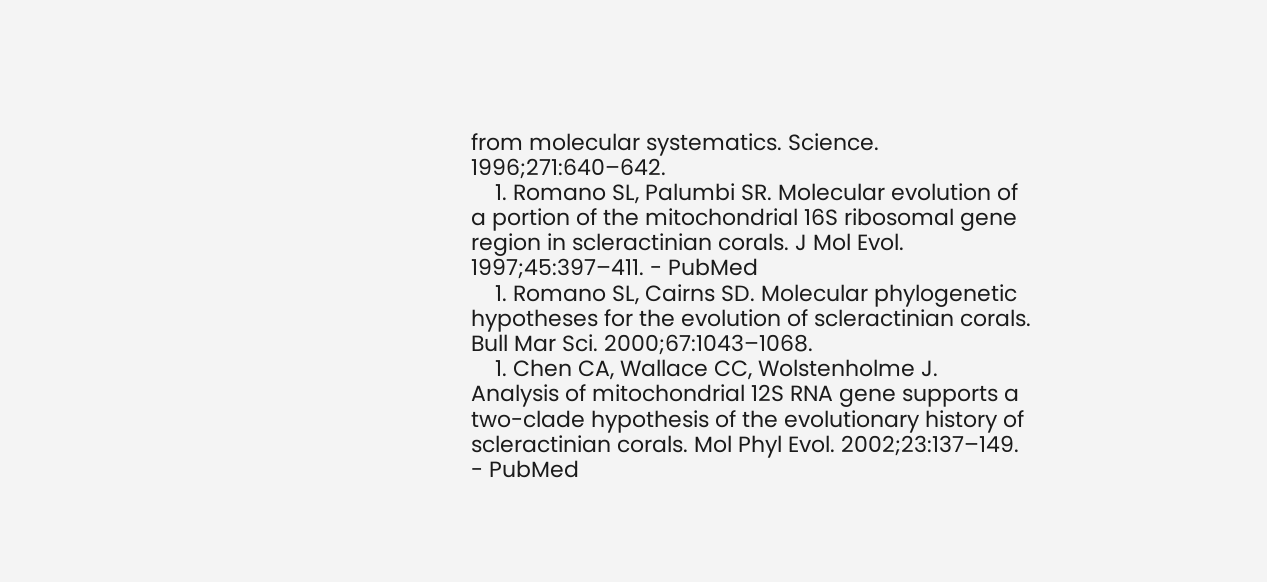from molecular systematics. Science. 1996;271:640–642.
    1. Romano SL, Palumbi SR. Molecular evolution of a portion of the mitochondrial 16S ribosomal gene region in scleractinian corals. J Mol Evol. 1997;45:397–411. - PubMed
    1. Romano SL, Cairns SD. Molecular phylogenetic hypotheses for the evolution of scleractinian corals. Bull Mar Sci. 2000;67:1043–1068.
    1. Chen CA, Wallace CC, Wolstenholme J. Analysis of mitochondrial 12S RNA gene supports a two-clade hypothesis of the evolutionary history of scleractinian corals. Mol Phyl Evol. 2002;23:137–149. - PubMed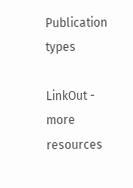Publication types

LinkOut - more resources